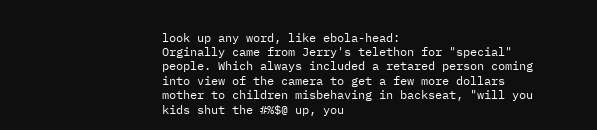look up any word, like ebola-head:
Orginally came from Jerry's telethon for "special" people. Which always included a retared person coming into view of the camera to get a few more dollars
mother to children misbehaving in backseat, "will you kids shut the #%$@ up, you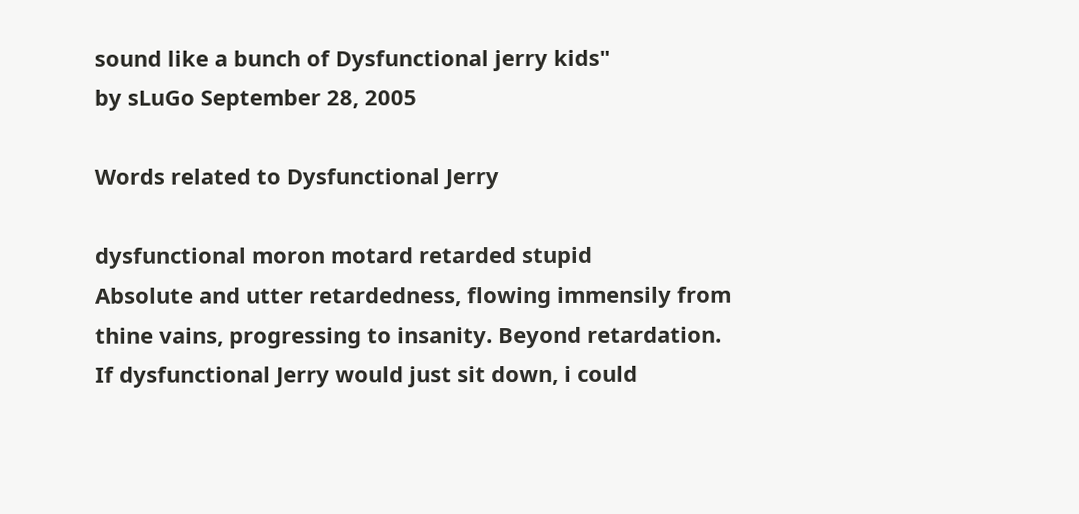sound like a bunch of Dysfunctional jerry kids"
by sLuGo September 28, 2005

Words related to Dysfunctional Jerry

dysfunctional moron motard retarded stupid
Absolute and utter retardedness, flowing immensily from thine vains, progressing to insanity. Beyond retardation.
If dysfunctional Jerry would just sit down, i could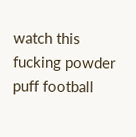watch this fucking powder puff football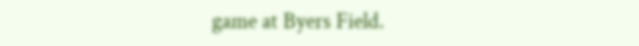game at Byers Field.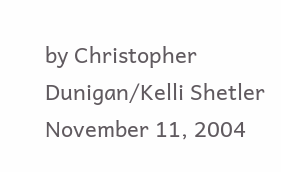by Christopher Dunigan/Kelli Shetler November 11, 2004